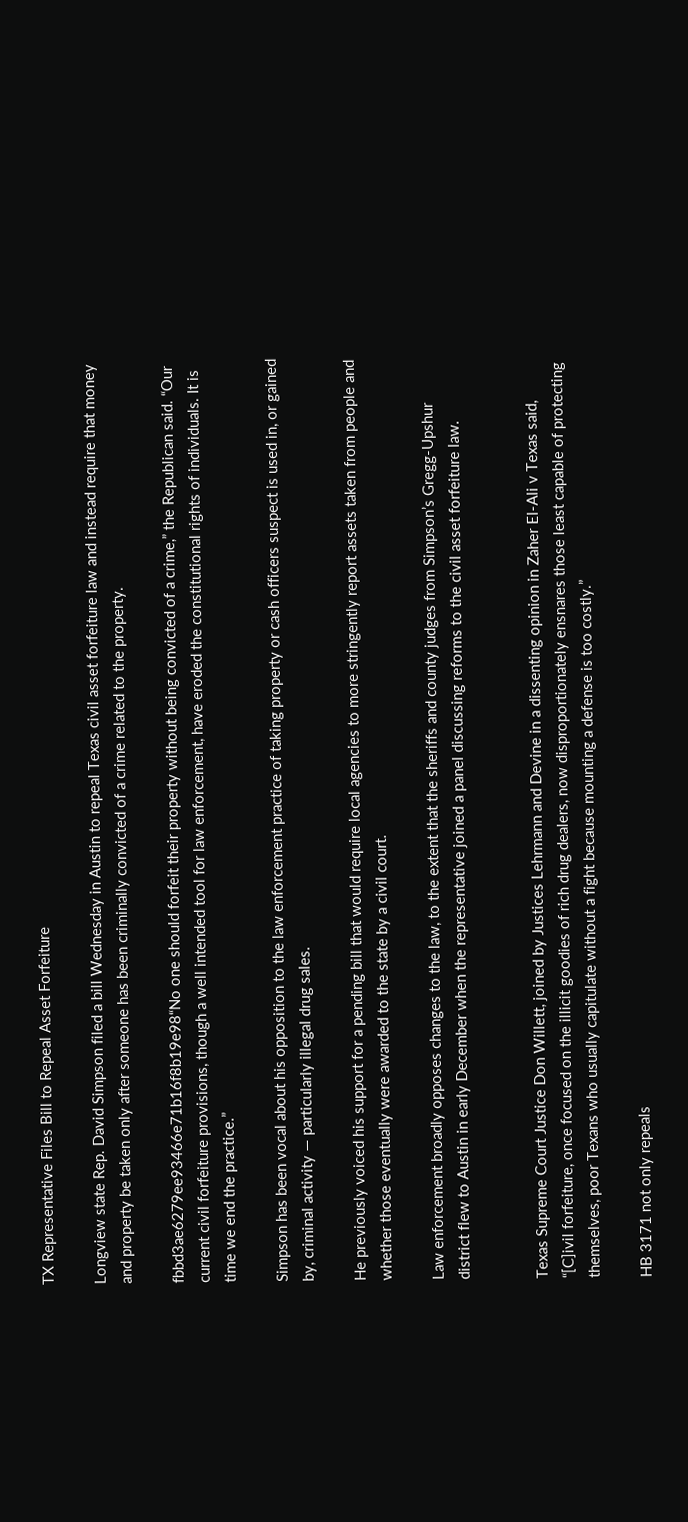TX Representative Files Bill to Repeal Asset Forfeiture

Longview state Rep. David Simpson filed a bill Wednesday in Austin to repeal Texas civil asset forfeiture law and instead require that money and property be taken only after someone has been criminally convicted of a crime related to the property.

fbbd3ae6279ee93466e71b16f8b19e98“No one should forfeit their property without being convicted of a crime,” the Republican said. “Our current civil forfeiture provisions, though a well intended tool for law enforcement, have eroded the constitutional rights of individuals. It is time we end the practice.”

Simpson has been vocal about his opposition to the law enforcement practice of taking property or cash officers suspect is used in, or gained by, criminal activity — particularly illegal drug sales.

He previously voiced his support for a pending bill that would require local agencies to more stringently report assets taken from people and whether those eventually were awarded to the state by a civil court.

Law enforcement broadly opposes changes to the law, to the extent that the sheriffs and county judges from Simpson’s Gregg-Upshur district flew to Austin in early December when the representative joined a panel discussing reforms to the civil asset forfeiture law.


Texas Supreme Court Justice Don Willett, joined by Justices Lehrmann and Devine in a dissenting opinion in Zaher El-Ali v Texas said, “[C]ivil forfeiture, once focused on the illicit goodies of rich drug dealers, now disproportionately ensnares those least capable of protecting themselves, poor Texans who usually capitulate without a fight because mounting a defense is too costly.”

HB 3171 not only repeals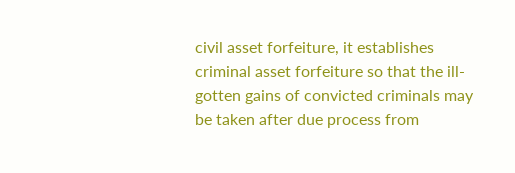civil asset forfeiture, it establishes criminal asset forfeiture so that the ill-gotten gains of convicted criminals may be taken after due process from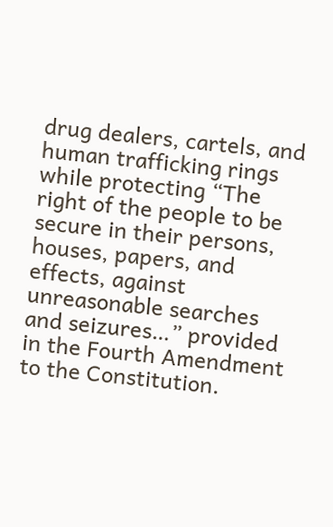drug dealers, cartels, and human trafficking rings while protecting “The right of the people to be secure in their persons, houses, papers, and effects, against unreasonable searches and seizures…” provided in the Fourth Amendment to the Constitution.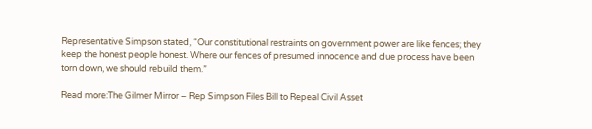Representative Simpson stated, “Our constitutional restraints on government power are like fences; they keep the honest people honest. Where our fences of presumed innocence and due process have been torn down, we should rebuild them.”

Read more:The Gilmer Mirror – Rep Simpson Files Bill to Repeal Civil Asset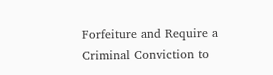Forfeiture and Require a Criminal Conviction to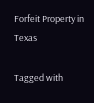Forfeit Property in Texas

Tagged with